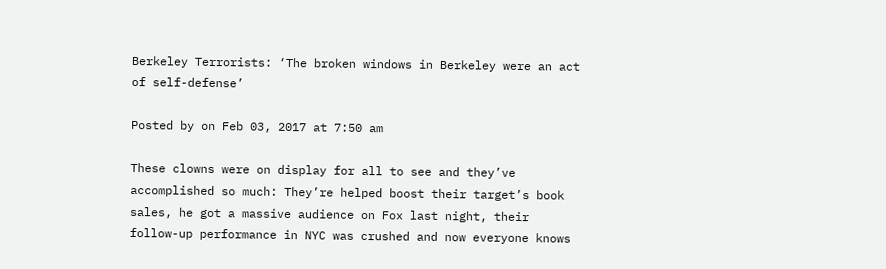Berkeley Terrorists: ‘The broken windows in Berkeley were an act of self-defense’

Posted by on Feb 03, 2017 at 7:50 am

These clowns were on display for all to see and they’ve accomplished so much: They’re helped boost their target’s book sales, he got a massive audience on Fox last night, their follow-up performance in NYC was crushed and now everyone knows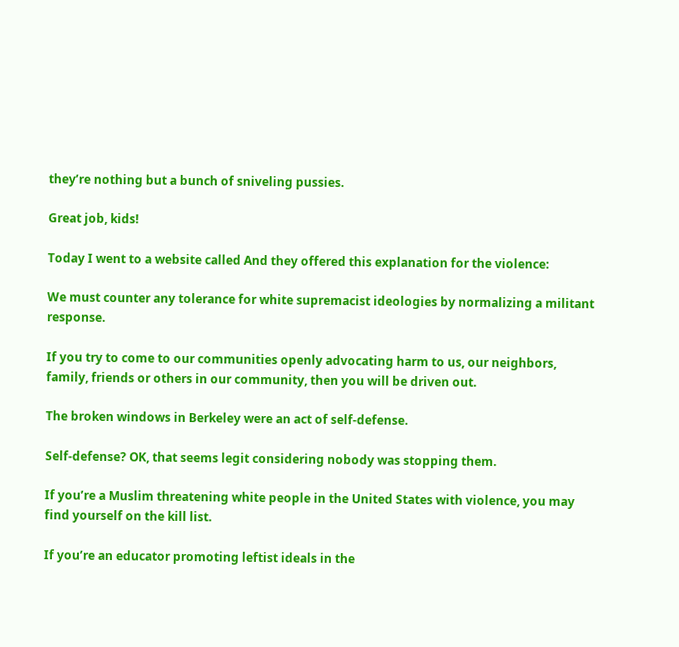they’re nothing but a bunch of sniveling pussies.

Great job, kids!

Today I went to a website called And they offered this explanation for the violence:

We must counter any tolerance for white supremacist ideologies by normalizing a militant response.

If you try to come to our communities openly advocating harm to us, our neighbors, family, friends or others in our community, then you will be driven out.

The broken windows in Berkeley were an act of self-defense.

Self-defense? OK, that seems legit considering nobody was stopping them.

If you’re a Muslim threatening white people in the United States with violence, you may find yourself on the kill list.

If you’re an educator promoting leftist ideals in the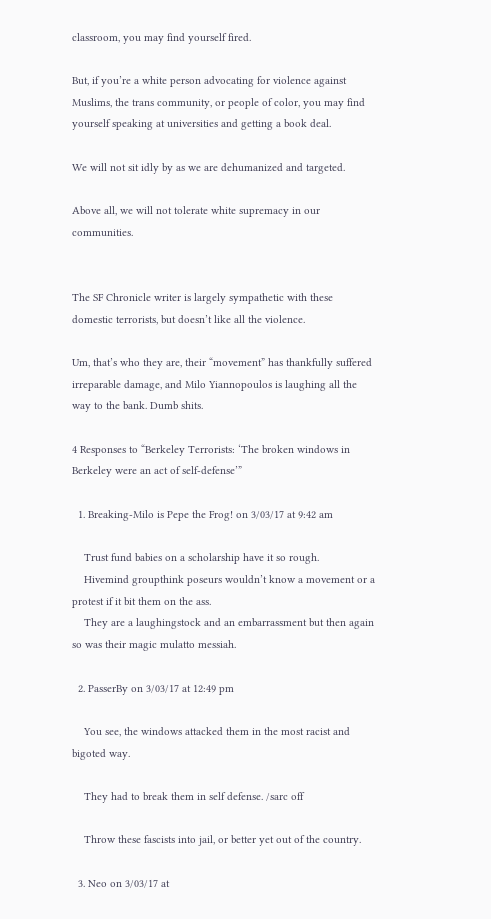classroom, you may find yourself fired.

But, if you’re a white person advocating for violence against Muslims, the trans community, or people of color, you may find yourself speaking at universities and getting a book deal.

We will not sit idly by as we are dehumanized and targeted.

Above all, we will not tolerate white supremacy in our communities.


The SF Chronicle writer is largely sympathetic with these domestic terrorists, but doesn’t like all the violence.

Um, that’s who they are, their “movement” has thankfully suffered irreparable damage, and Milo Yiannopoulos is laughing all the way to the bank. Dumb shits.

4 Responses to “Berkeley Terrorists: ‘The broken windows in Berkeley were an act of self-defense’”

  1. Breaking-Milo is Pepe the Frog! on 3/03/17 at 9:42 am

    Trust fund babies on a scholarship have it so rough.
    Hivemind groupthink poseurs wouldn’t know a movement or a protest if it bit them on the ass.
    They are a laughingstock and an embarrassment but then again so was their magic mulatto messiah.

  2. PasserBy on 3/03/17 at 12:49 pm

    You see, the windows attacked them in the most racist and bigoted way.

    They had to break them in self defense. /sarc off

    Throw these fascists into jail, or better yet out of the country.

  3. Neo on 3/03/17 at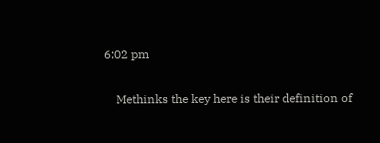6:02 pm

    Methinks the key here is their definition of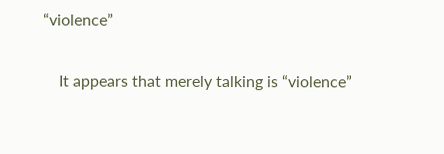“violence”

    It appears that merely talking is “violence”